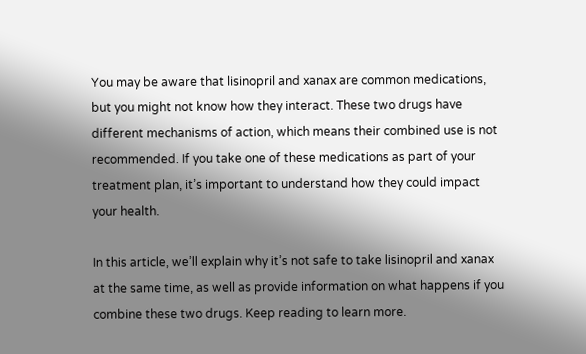You may be aware that lisinopril and xanax are common medications, but you might not know how they interact. These two drugs have different mechanisms of action, which means their combined use is not recommended. If you take one of these medications as part of your treatment plan, it’s important to understand how they could impact your health.

In this article, we’ll explain why it’s not safe to take lisinopril and xanax at the same time, as well as provide information on what happens if you combine these two drugs. Keep reading to learn more.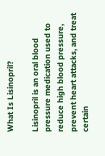What Is Lisinopril?

Lisinopril is an oral blood pressure medication used to reduce high blood pressure, prevent heart attacks, and treat certain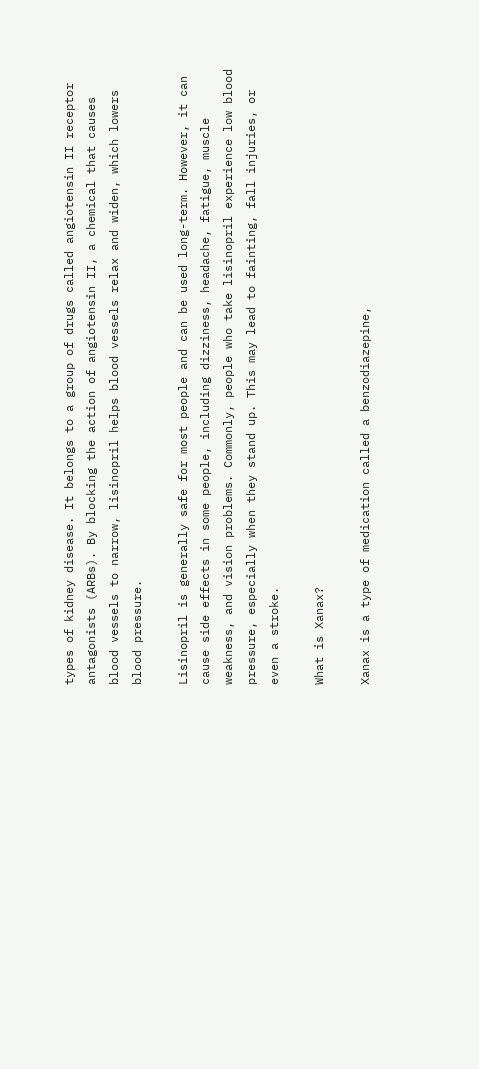types of kidney disease. It belongs to a group of drugs called angiotensin II receptor antagonists (ARBs). By blocking the action of angiotensin II, a chemical that causes blood vessels to narrow, lisinopril helps blood vessels relax and widen, which lowers blood pressure.

Lisinopril is generally safe for most people and can be used long-term. However, it can cause side effects in some people, including dizziness, headache, fatigue, muscle weakness, and vision problems. Commonly, people who take lisinopril experience low blood pressure, especially when they stand up. This may lead to fainting, fall injuries, or even a stroke.

What is Xanax?

Xanax is a type of medication called a benzodiazepine,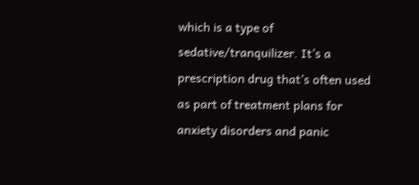which is a type of sedative/tranquilizer. It’s a prescription drug that’s often used as part of treatment plans for anxiety disorders and panic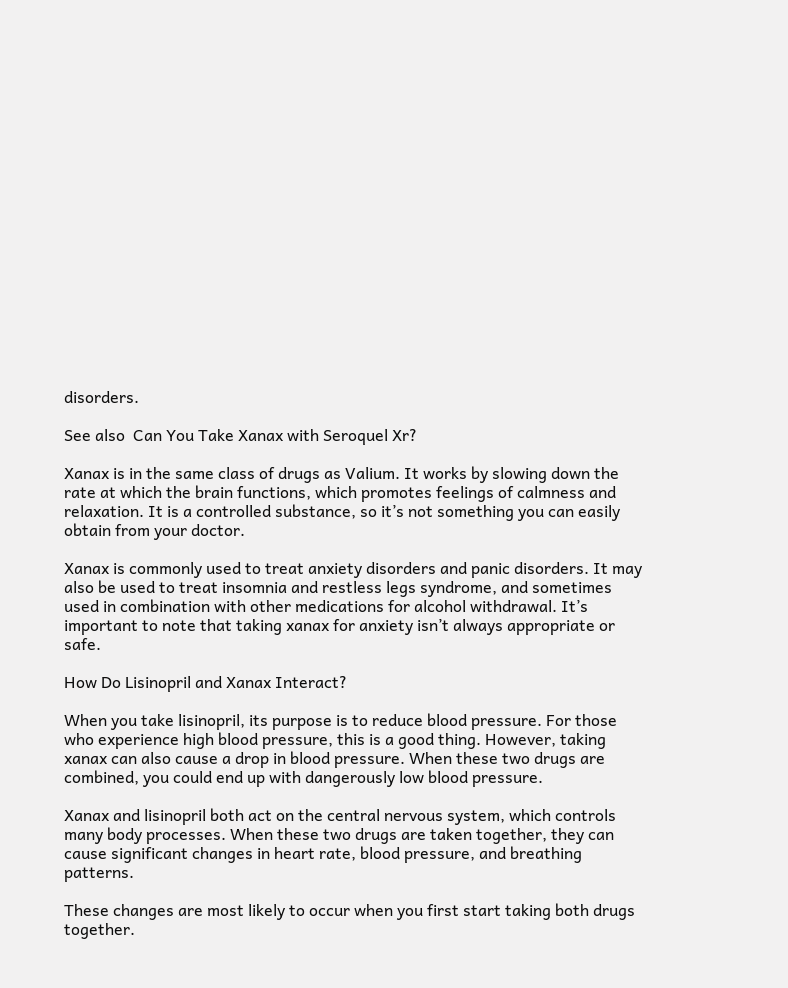disorders.

See also  Can You Take Xanax with Seroquel Xr?

Xanax is in the same class of drugs as Valium. It works by slowing down the rate at which the brain functions, which promotes feelings of calmness and relaxation. It is a controlled substance, so it’s not something you can easily obtain from your doctor.

Xanax is commonly used to treat anxiety disorders and panic disorders. It may also be used to treat insomnia and restless legs syndrome, and sometimes used in combination with other medications for alcohol withdrawal. It’s important to note that taking xanax for anxiety isn’t always appropriate or safe.

How Do Lisinopril and Xanax Interact?

When you take lisinopril, its purpose is to reduce blood pressure. For those who experience high blood pressure, this is a good thing. However, taking xanax can also cause a drop in blood pressure. When these two drugs are combined, you could end up with dangerously low blood pressure.

Xanax and lisinopril both act on the central nervous system, which controls many body processes. When these two drugs are taken together, they can cause significant changes in heart rate, blood pressure, and breathing patterns.

These changes are most likely to occur when you first start taking both drugs together.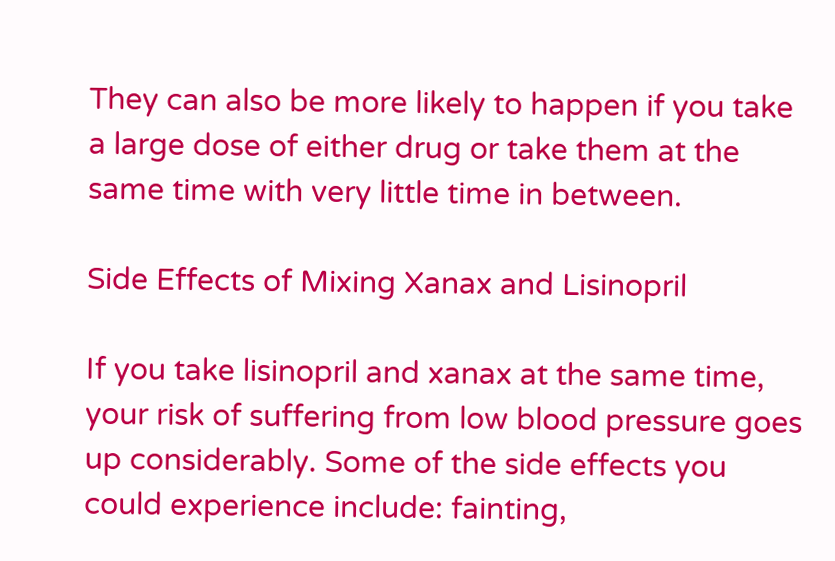They can also be more likely to happen if you take a large dose of either drug or take them at the same time with very little time in between.

Side Effects of Mixing Xanax and Lisinopril

If you take lisinopril and xanax at the same time, your risk of suffering from low blood pressure goes up considerably. Some of the side effects you could experience include: fainting,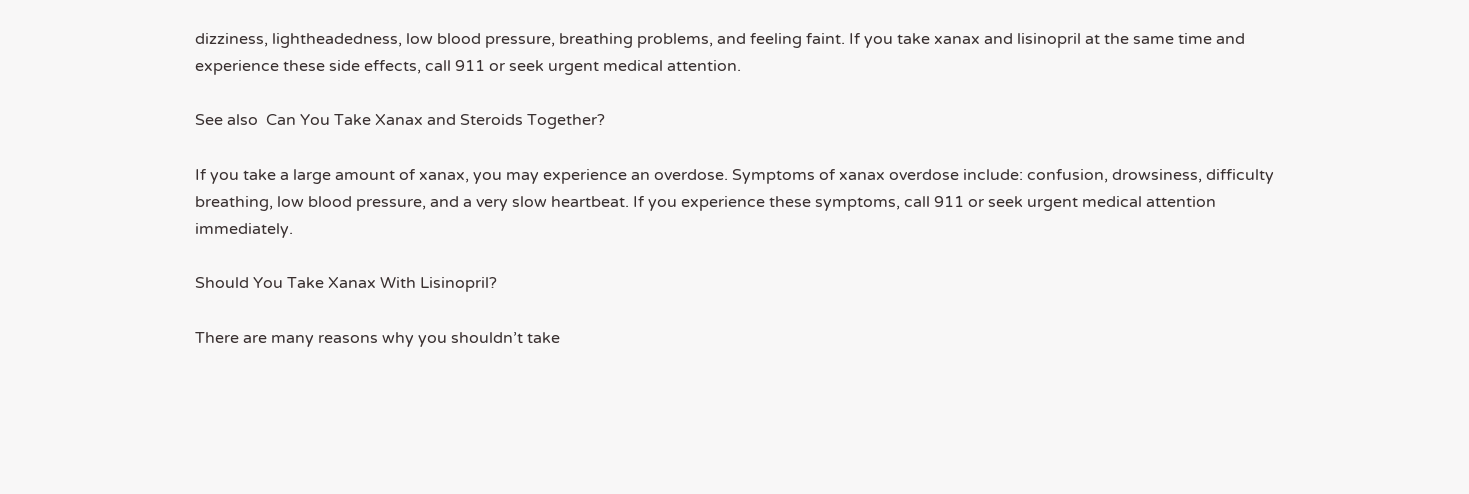dizziness, lightheadedness, low blood pressure, breathing problems, and feeling faint. If you take xanax and lisinopril at the same time and experience these side effects, call 911 or seek urgent medical attention.

See also  Can You Take Xanax and Steroids Together?

If you take a large amount of xanax, you may experience an overdose. Symptoms of xanax overdose include: confusion, drowsiness, difficulty breathing, low blood pressure, and a very slow heartbeat. If you experience these symptoms, call 911 or seek urgent medical attention immediately.

Should You Take Xanax With Lisinopril?

There are many reasons why you shouldn’t take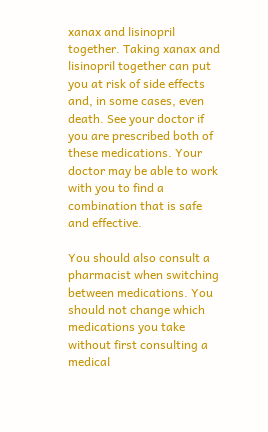xanax and lisinopril together. Taking xanax and lisinopril together can put you at risk of side effects and, in some cases, even death. See your doctor if you are prescribed both of these medications. Your doctor may be able to work with you to find a combination that is safe and effective.

You should also consult a pharmacist when switching between medications. You should not change which medications you take without first consulting a medical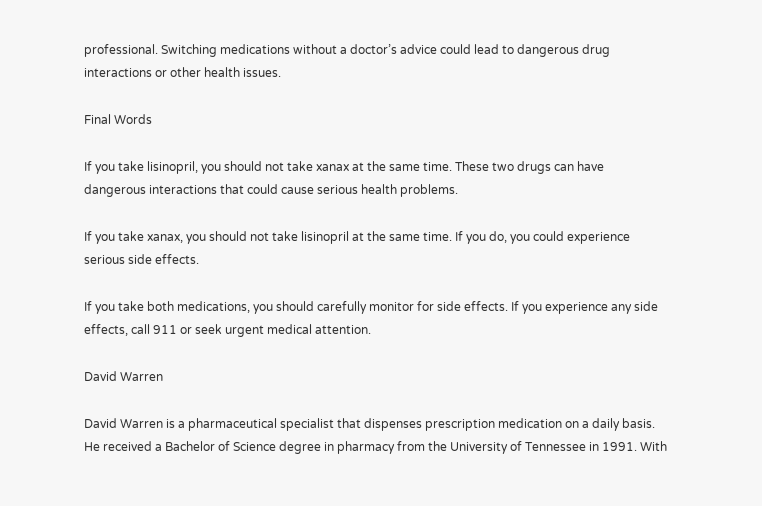professional. Switching medications without a doctor’s advice could lead to dangerous drug interactions or other health issues.

Final Words

If you take lisinopril, you should not take xanax at the same time. These two drugs can have dangerous interactions that could cause serious health problems.

If you take xanax, you should not take lisinopril at the same time. If you do, you could experience serious side effects.

If you take both medications, you should carefully monitor for side effects. If you experience any side effects, call 911 or seek urgent medical attention.

David Warren

David Warren is a pharmaceutical specialist that dispenses prescription medication on a daily basis. He received a Bachelor of Science degree in pharmacy from the University of Tennessee in 1991. With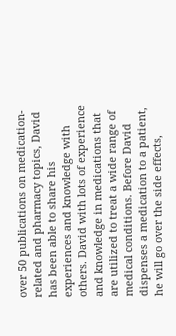over 50 publications on medication-related and pharmacy topics, David has been able to share his experiences and knowledge with others. David with lots of experience and knowledge in medications that are utilized to treat a wide range of medical conditions. Before David dispenses a medication to a patient, he will go over the side effects,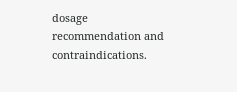dosage recommendation and contraindications.